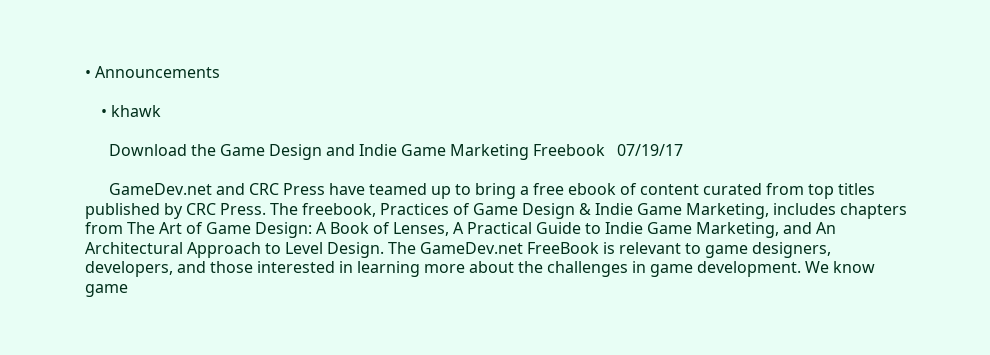• Announcements

    • khawk

      Download the Game Design and Indie Game Marketing Freebook   07/19/17

      GameDev.net and CRC Press have teamed up to bring a free ebook of content curated from top titles published by CRC Press. The freebook, Practices of Game Design & Indie Game Marketing, includes chapters from The Art of Game Design: A Book of Lenses, A Practical Guide to Indie Game Marketing, and An Architectural Approach to Level Design. The GameDev.net FreeBook is relevant to game designers, developers, and those interested in learning more about the challenges in game development. We know game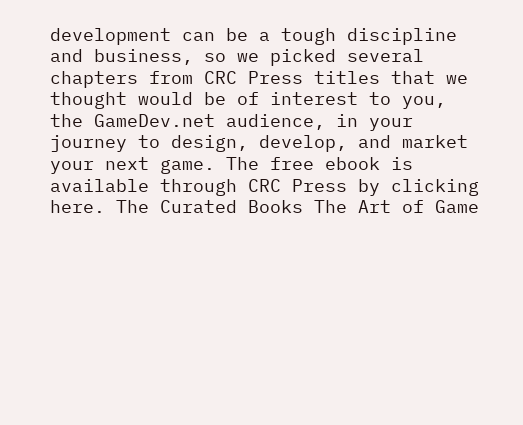development can be a tough discipline and business, so we picked several chapters from CRC Press titles that we thought would be of interest to you, the GameDev.net audience, in your journey to design, develop, and market your next game. The free ebook is available through CRC Press by clicking here. The Curated Books The Art of Game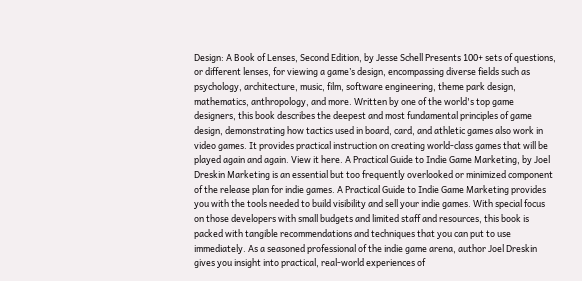Design: A Book of Lenses, Second Edition, by Jesse Schell Presents 100+ sets of questions, or different lenses, for viewing a game’s design, encompassing diverse fields such as psychology, architecture, music, film, software engineering, theme park design, mathematics, anthropology, and more. Written by one of the world's top game designers, this book describes the deepest and most fundamental principles of game design, demonstrating how tactics used in board, card, and athletic games also work in video games. It provides practical instruction on creating world-class games that will be played again and again. View it here. A Practical Guide to Indie Game Marketing, by Joel Dreskin Marketing is an essential but too frequently overlooked or minimized component of the release plan for indie games. A Practical Guide to Indie Game Marketing provides you with the tools needed to build visibility and sell your indie games. With special focus on those developers with small budgets and limited staff and resources, this book is packed with tangible recommendations and techniques that you can put to use immediately. As a seasoned professional of the indie game arena, author Joel Dreskin gives you insight into practical, real-world experiences of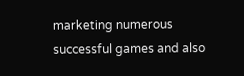marketing numerous successful games and also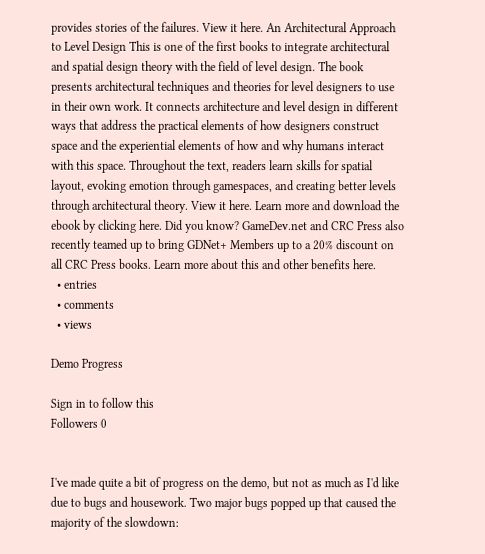provides stories of the failures. View it here. An Architectural Approach to Level Design This is one of the first books to integrate architectural and spatial design theory with the field of level design. The book presents architectural techniques and theories for level designers to use in their own work. It connects architecture and level design in different ways that address the practical elements of how designers construct space and the experiential elements of how and why humans interact with this space. Throughout the text, readers learn skills for spatial layout, evoking emotion through gamespaces, and creating better levels through architectural theory. View it here. Learn more and download the ebook by clicking here. Did you know? GameDev.net and CRC Press also recently teamed up to bring GDNet+ Members up to a 20% discount on all CRC Press books. Learn more about this and other benefits here.
  • entries
  • comments
  • views

Demo Progress

Sign in to follow this
Followers 0


I've made quite a bit of progress on the demo, but not as much as I'd like due to bugs and housework. Two major bugs popped up that caused the majority of the slowdown: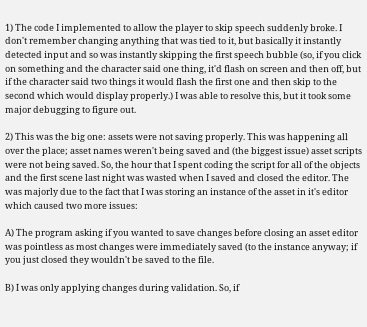1) The code I implemented to allow the player to skip speech suddenly broke. I don't remember changing anything that was tied to it, but basically it instantly detected input and so was instantly skipping the first speech bubble (so, if you click on something and the character said one thing, it'd flash on screen and then off, but if the character said two things it would flash the first one and then skip to the second which would display properly.) I was able to resolve this, but it took some major debugging to figure out.

2) This was the big one: assets were not saving properly. This was happening all over the place; asset names weren't being saved and (the biggest issue) asset scripts were not being saved. So, the hour that I spent coding the script for all of the objects and the first scene last night was wasted when I saved and closed the editor. The was majorly due to the fact that I was storing an instance of the asset in it's editor which caused two more issues:

A) The program asking if you wanted to save changes before closing an asset editor was pointless as most changes were immediately saved (to the instance anyway; if you just closed they wouldn't be saved to the file.

B) I was only applying changes during validation. So, if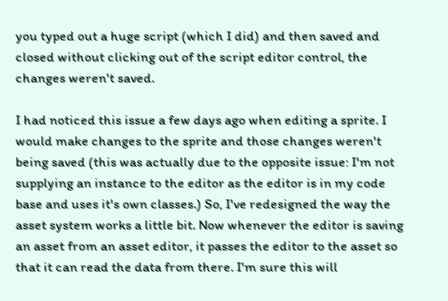you typed out a huge script (which I did) and then saved and closed without clicking out of the script editor control, the changes weren't saved.

I had noticed this issue a few days ago when editing a sprite. I would make changes to the sprite and those changes weren't being saved (this was actually due to the opposite issue: I'm not supplying an instance to the editor as the editor is in my code base and uses it's own classes.) So, I've redesigned the way the asset system works a little bit. Now whenever the editor is saving an asset from an asset editor, it passes the editor to the asset so that it can read the data from there. I'm sure this will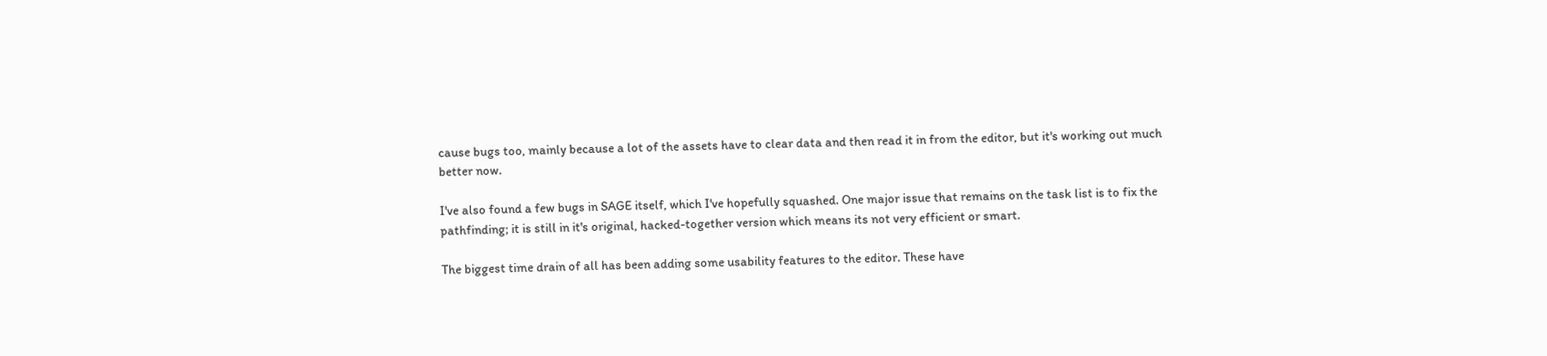cause bugs too, mainly because a lot of the assets have to clear data and then read it in from the editor, but it's working out much better now.

I've also found a few bugs in SAGE itself, which I've hopefully squashed. One major issue that remains on the task list is to fix the pathfinding; it is still in it's original, hacked-together version which means its not very efficient or smart.

The biggest time drain of all has been adding some usability features to the editor. These have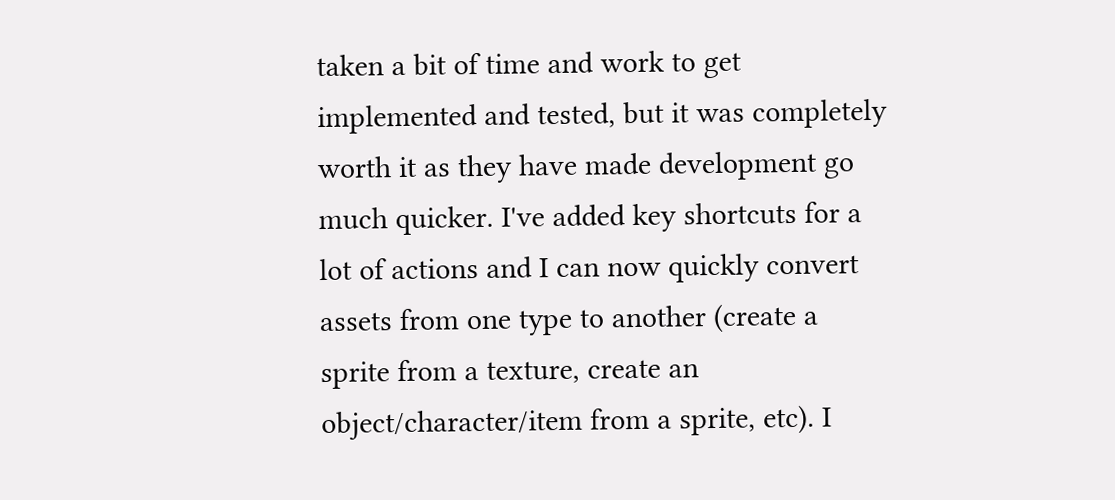taken a bit of time and work to get implemented and tested, but it was completely worth it as they have made development go much quicker. I've added key shortcuts for a lot of actions and I can now quickly convert assets from one type to another (create a sprite from a texture, create an object/character/item from a sprite, etc). I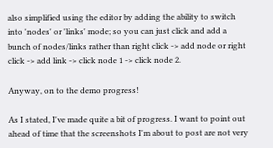also simplified using the editor by adding the ability to switch into 'nodes' or 'links' mode; so you can just click and add a bunch of nodes/links rather than right click -> add node or right click -> add link -> click node 1 -> click node 2.

Anyway, on to the demo progress!

As I stated, I've made quite a bit of progress. I want to point out ahead of time that the screenshots I'm about to post are not very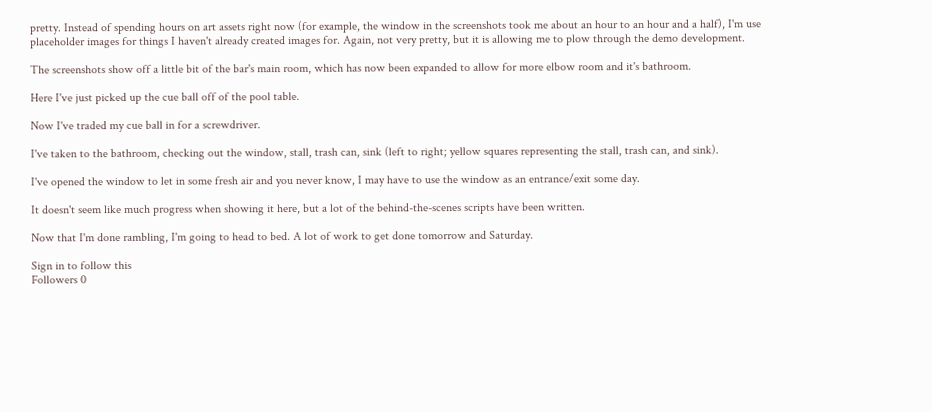pretty. Instead of spending hours on art assets right now (for example, the window in the screenshots took me about an hour to an hour and a half), I'm use placeholder images for things I haven't already created images for. Again, not very pretty, but it is allowing me to plow through the demo development.

The screenshots show off a little bit of the bar's main room, which has now been expanded to allow for more elbow room and it's bathroom.

Here I've just picked up the cue ball off of the pool table.

Now I've traded my cue ball in for a screwdriver.

I've taken to the bathroom, checking out the window, stall, trash can, sink (left to right; yellow squares representing the stall, trash can, and sink).

I've opened the window to let in some fresh air and you never know, I may have to use the window as an entrance/exit some day.

It doesn't seem like much progress when showing it here, but a lot of the behind-the-scenes scripts have been written.

Now that I'm done rambling, I'm going to head to bed. A lot of work to get done tomorrow and Saturday.

Sign in to follow this
Followers 0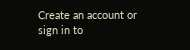Create an account or sign in to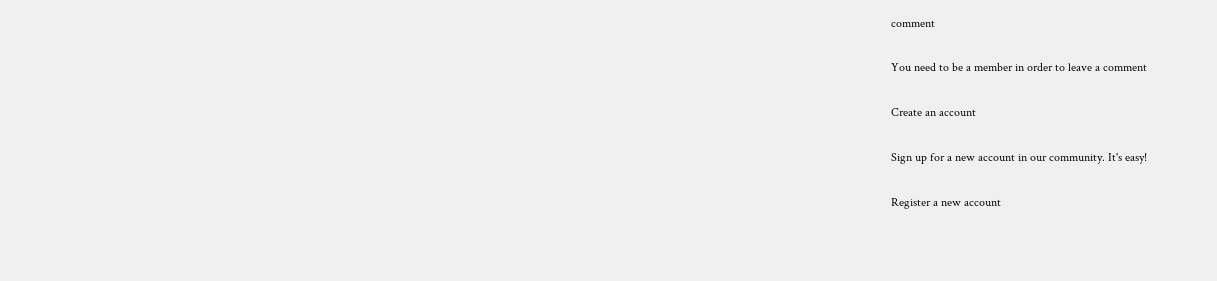comment

You need to be a member in order to leave a comment

Create an account

Sign up for a new account in our community. It's easy!

Register a new account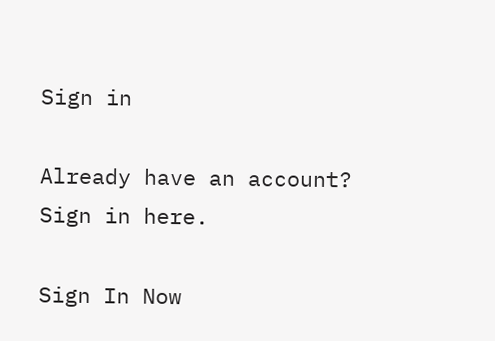Sign in

Already have an account? Sign in here.

Sign In Now